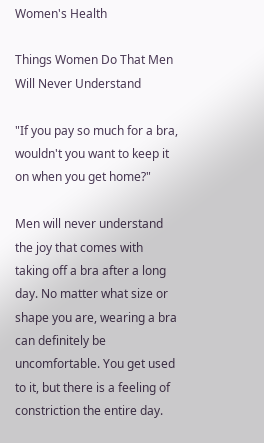Women's Health

Things Women Do That Men Will Never Understand

"If you pay so much for a bra, wouldn't you want to keep it on when you get home?"

Men will never understand the joy that comes with taking off a bra after a long day. No matter what size or shape you are, wearing a bra can definitely be uncomfortable. You get used to it, but there is a feeling of constriction the entire day.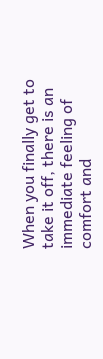When you finally get to take it off, there is an immediate feeling of comfort and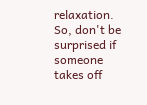relaxation. So, don't be surprised if someone takes off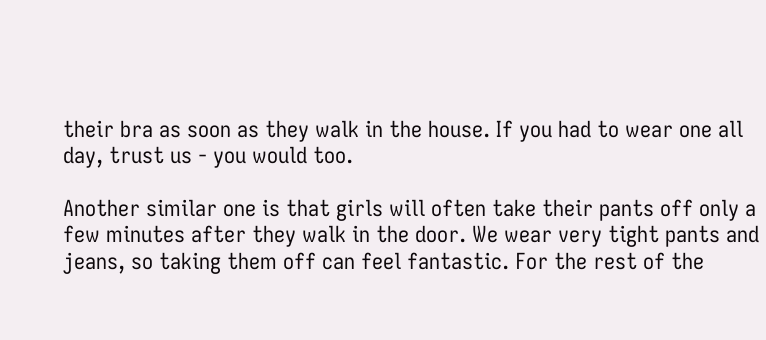their bra as soon as they walk in the house. If you had to wear one all day, trust us - you would too.

Another similar one is that girls will often take their pants off only a few minutes after they walk in the door. We wear very tight pants and jeans, so taking them off can feel fantastic. For the rest of the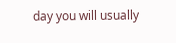day you will usually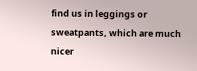find us in leggings or sweatpants, which are much nicer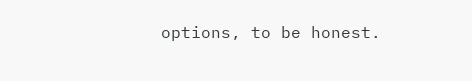options, to be honest.